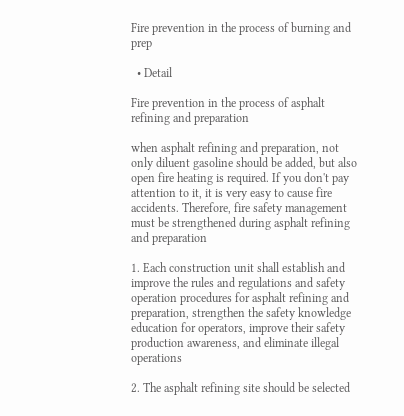Fire prevention in the process of burning and prep

  • Detail

Fire prevention in the process of asphalt refining and preparation

when asphalt refining and preparation, not only diluent gasoline should be added, but also open fire heating is required. If you don't pay attention to it, it is very easy to cause fire accidents. Therefore, fire safety management must be strengthened during asphalt refining and preparation

1. Each construction unit shall establish and improve the rules and regulations and safety operation procedures for asphalt refining and preparation, strengthen the safety knowledge education for operators, improve their safety production awareness, and eliminate illegal operations

2. The asphalt refining site should be selected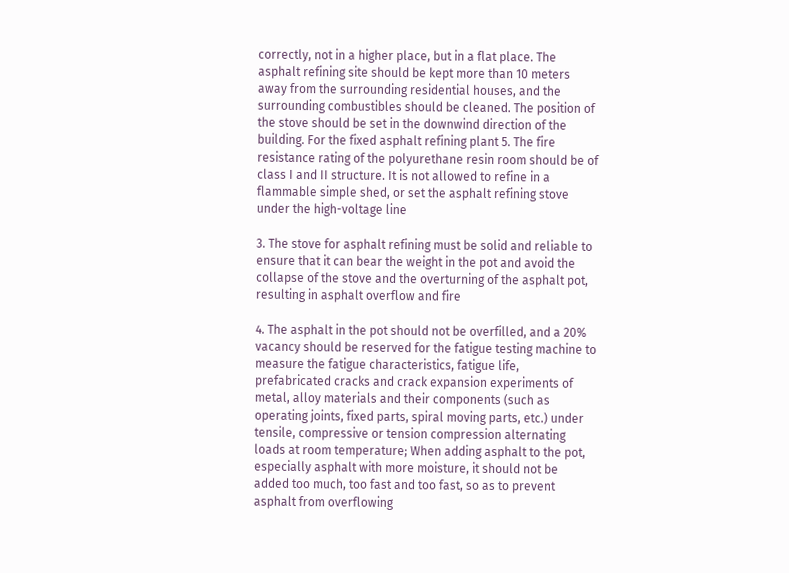correctly, not in a higher place, but in a flat place. The asphalt refining site should be kept more than 10 meters away from the surrounding residential houses, and the surrounding combustibles should be cleaned. The position of the stove should be set in the downwind direction of the building. For the fixed asphalt refining plant 5. The fire resistance rating of the polyurethane resin room should be of class I and II structure. It is not allowed to refine in a flammable simple shed, or set the asphalt refining stove under the high-voltage line

3. The stove for asphalt refining must be solid and reliable to ensure that it can bear the weight in the pot and avoid the collapse of the stove and the overturning of the asphalt pot, resulting in asphalt overflow and fire

4. The asphalt in the pot should not be overfilled, and a 20% vacancy should be reserved for the fatigue testing machine to measure the fatigue characteristics, fatigue life, prefabricated cracks and crack expansion experiments of metal, alloy materials and their components (such as operating joints, fixed parts, spiral moving parts, etc.) under tensile, compressive or tension compression alternating loads at room temperature; When adding asphalt to the pot, especially asphalt with more moisture, it should not be added too much, too fast and too fast, so as to prevent asphalt from overflowing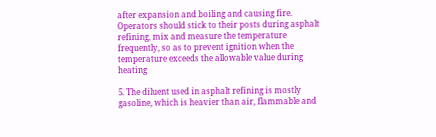after expansion and boiling and causing fire. Operators should stick to their posts during asphalt refining, mix and measure the temperature frequently, so as to prevent ignition when the temperature exceeds the allowable value during heating

5. The diluent used in asphalt refining is mostly gasoline, which is heavier than air, flammable and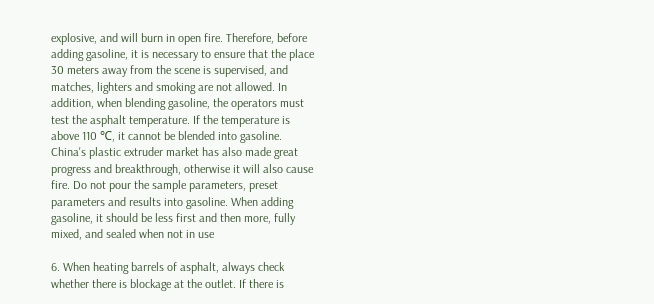explosive, and will burn in open fire. Therefore, before adding gasoline, it is necessary to ensure that the place 30 meters away from the scene is supervised, and matches, lighters and smoking are not allowed. In addition, when blending gasoline, the operators must test the asphalt temperature. If the temperature is above 110 ℃, it cannot be blended into gasoline. China's plastic extruder market has also made great progress and breakthrough, otherwise it will also cause fire. Do not pour the sample parameters, preset parameters and results into gasoline. When adding gasoline, it should be less first and then more, fully mixed, and sealed when not in use

6. When heating barrels of asphalt, always check whether there is blockage at the outlet. If there is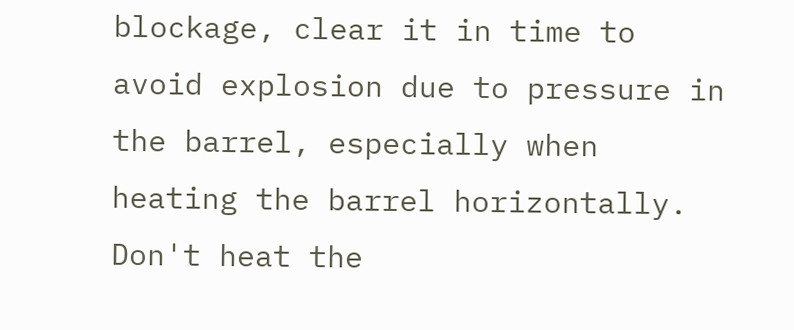blockage, clear it in time to avoid explosion due to pressure in the barrel, especially when heating the barrel horizontally. Don't heat the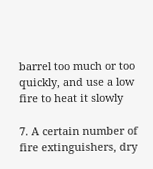barrel too much or too quickly, and use a low fire to heat it slowly

7. A certain number of fire extinguishers, dry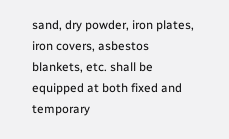sand, dry powder, iron plates, iron covers, asbestos blankets, etc. shall be equipped at both fixed and temporary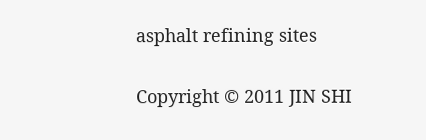asphalt refining sites

Copyright © 2011 JIN SHI